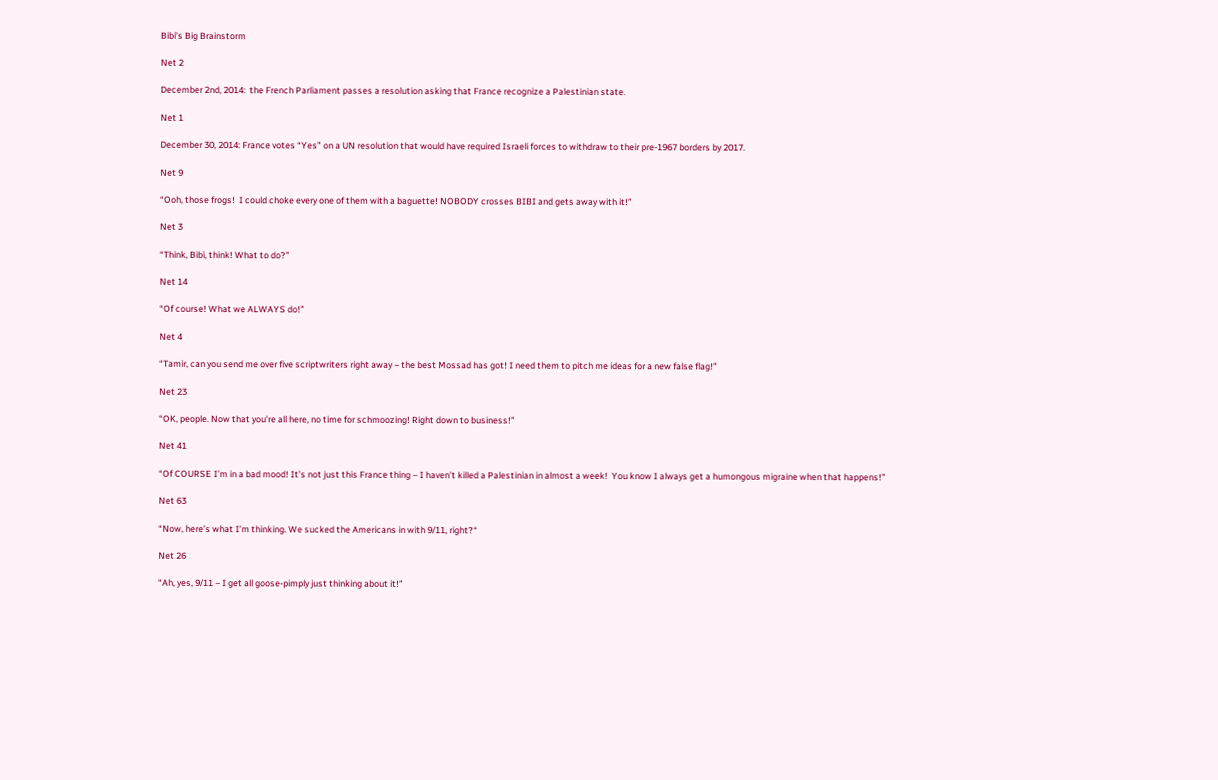Bibi’s Big Brainstorm

Net 2

December 2nd, 2014:  the French Parliament passes a resolution asking that France recognize a Palestinian state.

Net 1

December 30, 2014: France votes “Yes” on a UN resolution that would have required Israeli forces to withdraw to their pre-1967 borders by 2017.

Net 9

“Ooh, those frogs!  I could choke every one of them with a baguette! NOBODY crosses BIBI and gets away with it!”

Net 3

“Think, Bibi, think! What to do?”

Net 14

“Of course! What we ALWAYS do!”

Net 4

“Tamir, can you send me over five scriptwriters right away – the best Mossad has got! I need them to pitch me ideas for a new false flag!”

Net 23

“OK, people. Now that you’re all here, no time for schmoozing! Right down to business!”

Net 41

“Of COURSE I’m in a bad mood! It’s not just this France thing – I haven’t killed a Palestinian in almost a week!  You know I always get a humongous migraine when that happens!”

Net 63

“Now, here’s what I’m thinking. We sucked the Americans in with 9/11, right?“

Net 26

“Ah, yes, 9/11 – I get all goose-pimply just thinking about it!”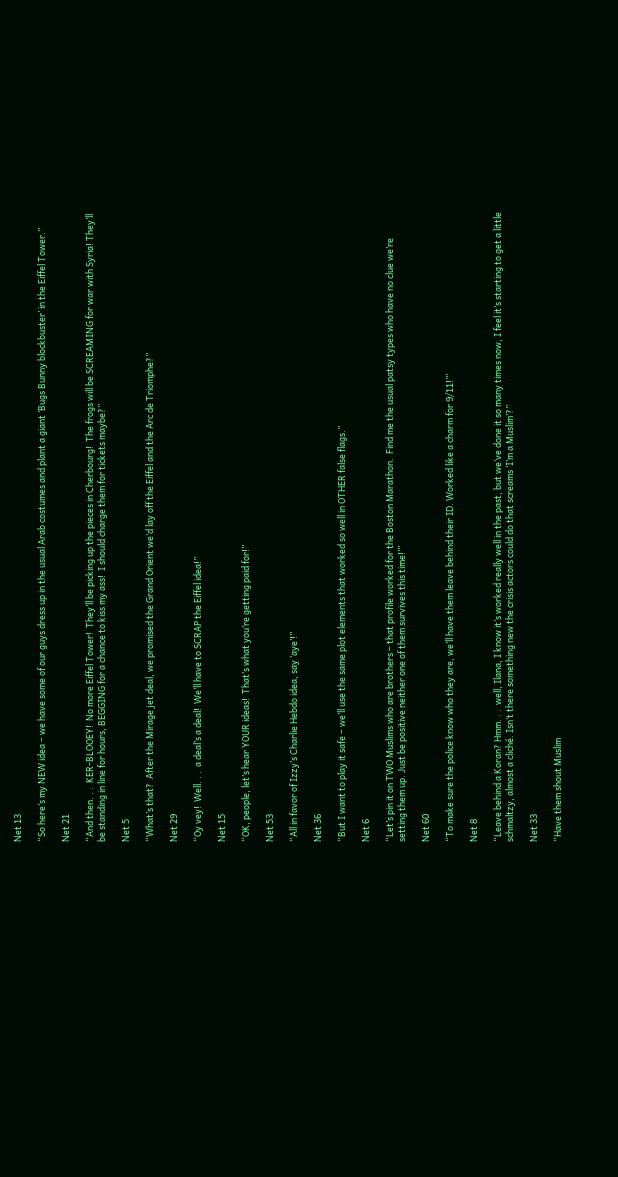Net 13

“So here’s my NEW idea – we have some of our guys dress up in the usual Arab costumes and plant a giant ‘Bugs Bunny blockbuster’ in the Eiffel Tower.”

Net 21

“And then. . .  KER-BLOOEY!  No more Eiffel Tower!  They’ll be picking up the pieces in Cherbourg!  The frogs will be SCREAMING for war with Syria! They’ll be standing in line for hours, BEGGING for a chance to kiss my ass!  I should charge them for tickets maybe?”

Net 5

“What’s that?  After the Mirage jet deal, we promised the Grand Orient we’d lay off the Eiffel and the Arc de Triomphe?”

Net 29

“Oy vey!  Well. . .  a deal’s a deal!  We’ll have to SCRAP the Eiffel idea!”

Net 15

“OK, people, let’s hear YOUR ideas!  That’s what you’re getting paid for!”

Net 53

“All in favor of Izzy’s Charlie Hebdo idea, say ‘aye’!”

Net 36

“But I want to play it safe – we’ll use the same plot elements that worked so well in OTHER false flags.”

Net 6

“Let’s pin it on TWO Muslims who are brothers – that profile worked for the Boston Marathon.  Find me the usual patsy types who have no clue we’re setting them up. Just be positive neither one of them survives this time!”’

Net 60

“To make sure the police know who they are, we’ll have them leave behind their ID. Worked like a charm for 9/11!”’

Net 8

“Leave behind a Koran? Hmm. . .  well, Ilana, I know it’s worked really well in the past, but we’ve done it so many times now, I feel it’s starting to get a little schmaltzy, almost a cliché. Isn’t there something new the crisis actors could do that screams ‘I’m a Muslim’?”

Net 33

“Have them shout Muslim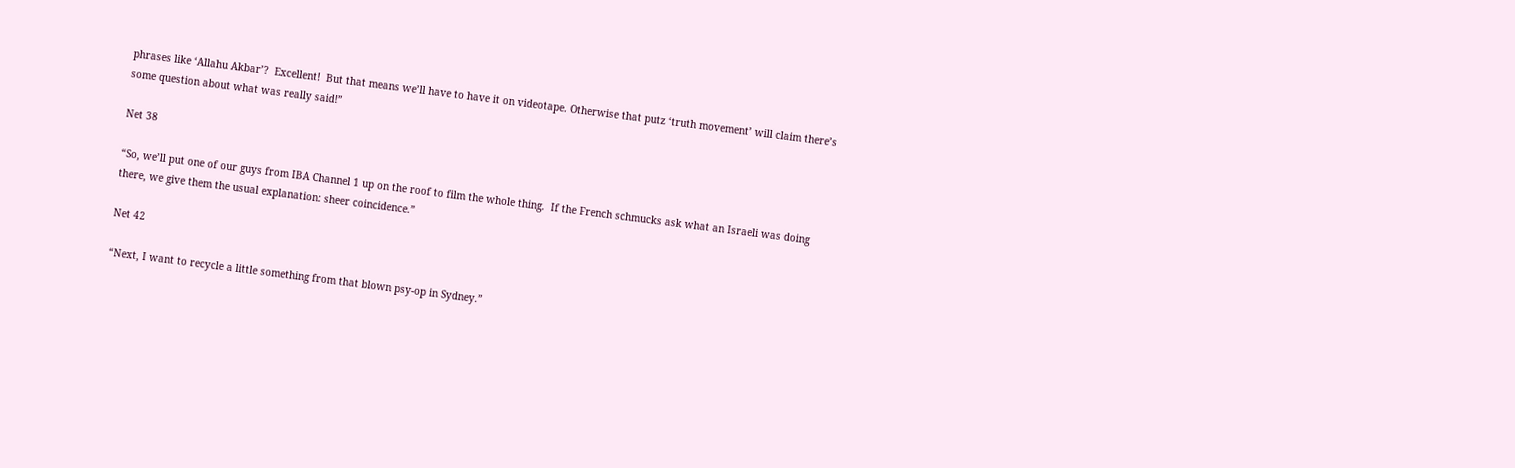phrases like ‘Allahu Akbar’?  Excellent!  But that means we’ll have to have it on videotape. Otherwise that putz ‘truth movement’ will claim there’s some question about what was really said!”

Net 38

“So, we’ll put one of our guys from IBA Channel 1 up on the roof to film the whole thing.  If the French schmucks ask what an Israeli was doing there, we give them the usual explanation: sheer coincidence.”

Net 42

“Next, I want to recycle a little something from that blown psy-op in Sydney.”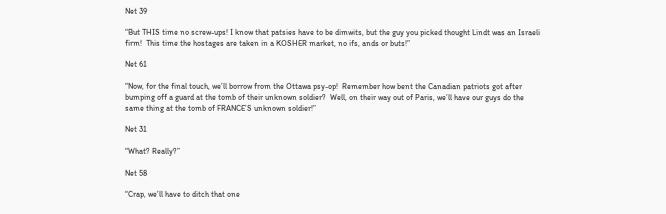Net 39

“But THIS time no screw-ups! I know that patsies have to be dimwits, but the guy you picked thought Lindt was an Israeli firm!  This time the hostages are taken in a KOSHER market, no ifs, ands or buts!”

Net 61

“Now, for the final touch, we’ll borrow from the Ottawa psy-op!  Remember how bent the Canadian patriots got after bumping off a guard at the tomb of their unknown soldier?  Well, on their way out of Paris, we’ll have our guys do the same thing at the tomb of FRANCE’S unknown soldier!”

Net 31

“What? Really?”

Net 58

“Crap, we’ll have to ditch that one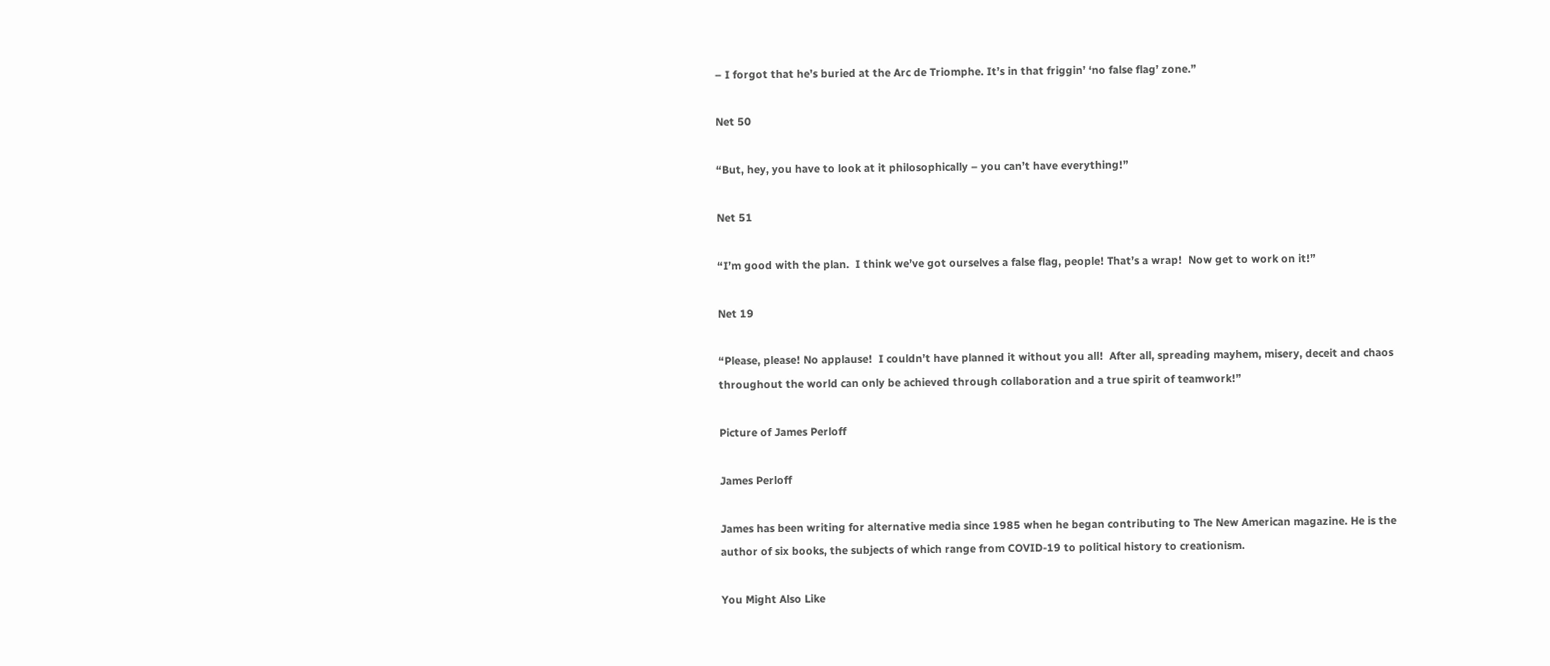– I forgot that he’s buried at the Arc de Triomphe. It’s in that friggin’ ‘no false flag’ zone.”

Net 50

“But, hey, you have to look at it philosophically – you can’t have everything!”

Net 51

“I’m good with the plan.  I think we’ve got ourselves a false flag, people! That’s a wrap!  Now get to work on it!”

Net 19

“Please, please! No applause!  I couldn’t have planned it without you all!  After all, spreading mayhem, misery, deceit and chaos throughout the world can only be achieved through collaboration and a true spirit of teamwork!”

Picture of James Perloff

James Perloff

James has been writing for alternative media since 1985 when he began contributing to The New American magazine. He is the author of six books, the subjects of which range from COVID-19 to political history to creationism.

You Might Also Like